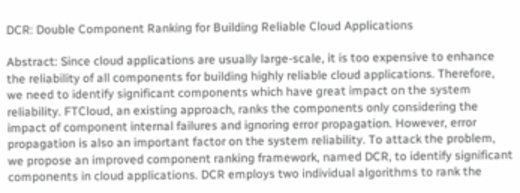DCR: Double Component Ranking for Building Reliable Cloud Applications

Abstract: Since cloud applications are usually large-scale, it is too expensive to enhance the reliability of all components for building highly reliable cloud applications. Therefore, we need to identify significant components which have great impact on the system reliability. FTCloud, an existing approach, ranks the components only considering the impact of component internal failures and ignoring error propagation. However, error propagation is also an important factor on the system reliability. To attack the problem, we propose an improved component ranking framework, named DCR, to identify significant components in cloud applications. DCR employs two individual algorithms to rank the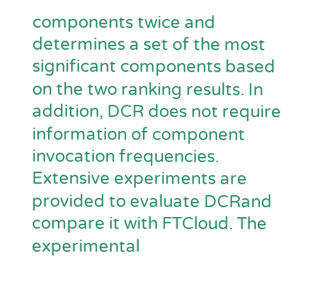components twice and determines a set of the most significant components based on the two ranking results. In addition, DCR does not require information of component invocation frequencies. Extensive experiments are provided to evaluate DCRand compare it with FTCloud. The experimental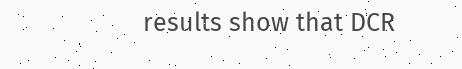results show that DCR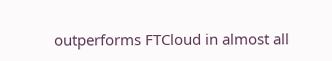outperforms FTCloud in almost all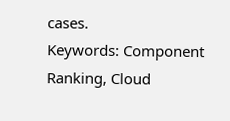cases.
Keywords: Component Ranking, Cloud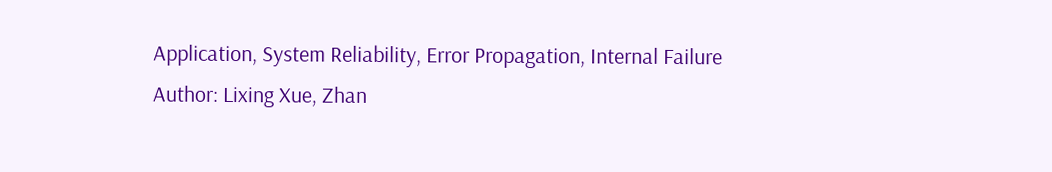Application, System Reliability, Error Propagation, Internal Failure
Author: Lixing Xue, Zhan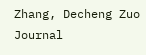Zhang, Decheng Zuo
Journal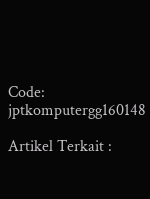Code: jptkomputergg160148

Artikel Terkait :